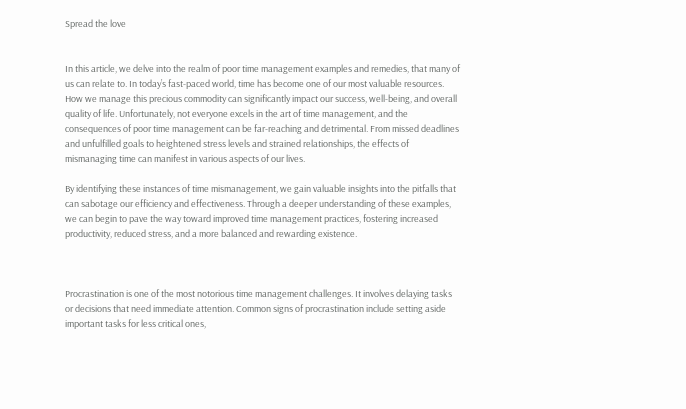Spread the love


In this article, we delve into the realm of poor time management examples and remedies, that many of us can relate to. In today’s fast-paced world, time has become one of our most valuable resources. How we manage this precious commodity can significantly impact our success, well-being, and overall quality of life. Unfortunately, not everyone excels in the art of time management, and the consequences of poor time management can be far-reaching and detrimental. From missed deadlines and unfulfilled goals to heightened stress levels and strained relationships, the effects of mismanaging time can manifest in various aspects of our lives.

By identifying these instances of time mismanagement, we gain valuable insights into the pitfalls that can sabotage our efficiency and effectiveness. Through a deeper understanding of these examples, we can begin to pave the way toward improved time management practices, fostering increased productivity, reduced stress, and a more balanced and rewarding existence.



Procrastination is one of the most notorious time management challenges. It involves delaying tasks or decisions that need immediate attention. Common signs of procrastination include setting aside important tasks for less critical ones,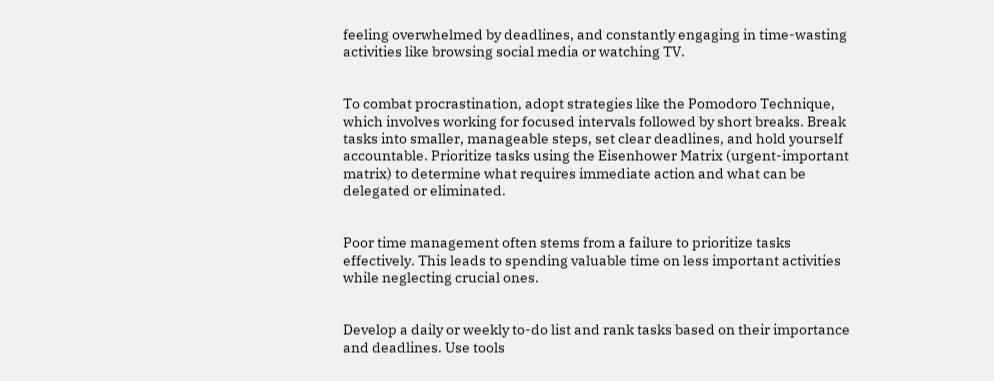feeling overwhelmed by deadlines, and constantly engaging in time-wasting activities like browsing social media or watching TV.


To combat procrastination, adopt strategies like the Pomodoro Technique, which involves working for focused intervals followed by short breaks. Break tasks into smaller, manageable steps, set clear deadlines, and hold yourself accountable. Prioritize tasks using the Eisenhower Matrix (urgent-important matrix) to determine what requires immediate action and what can be delegated or eliminated.


Poor time management often stems from a failure to prioritize tasks effectively. This leads to spending valuable time on less important activities while neglecting crucial ones.


Develop a daily or weekly to-do list and rank tasks based on their importance and deadlines. Use tools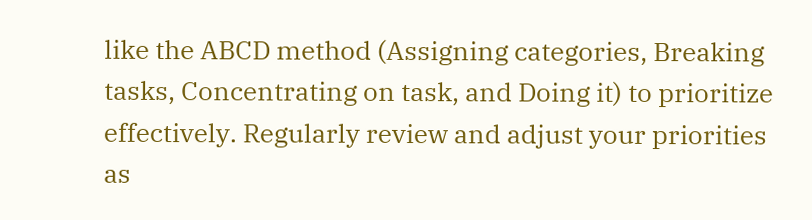like the ABCD method (Assigning categories, Breaking tasks, Concentrating on task, and Doing it) to prioritize effectively. Regularly review and adjust your priorities as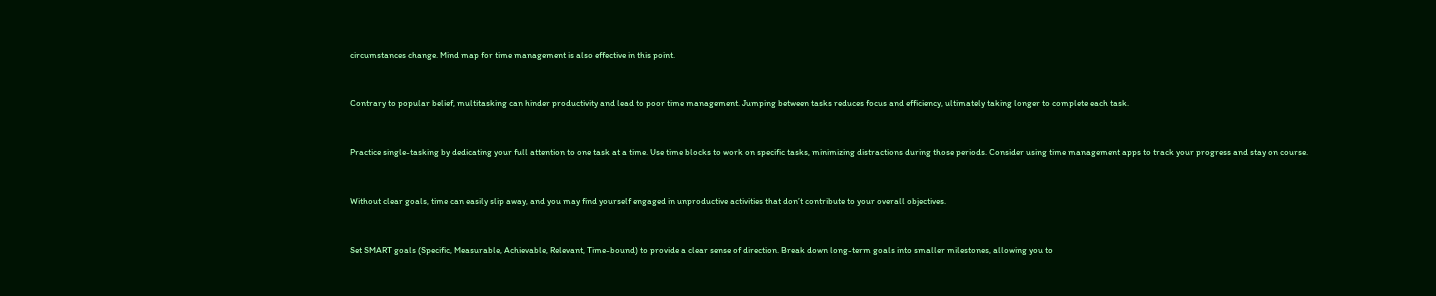circumstances change. Mind map for time management is also effective in this point.


Contrary to popular belief, multitasking can hinder productivity and lead to poor time management. Jumping between tasks reduces focus and efficiency, ultimately taking longer to complete each task.


Practice single-tasking by dedicating your full attention to one task at a time. Use time blocks to work on specific tasks, minimizing distractions during those periods. Consider using time management apps to track your progress and stay on course.


Without clear goals, time can easily slip away, and you may find yourself engaged in unproductive activities that don’t contribute to your overall objectives.


Set SMART goals (Specific, Measurable, Achievable, Relevant, Time-bound) to provide a clear sense of direction. Break down long-term goals into smaller milestones, allowing you to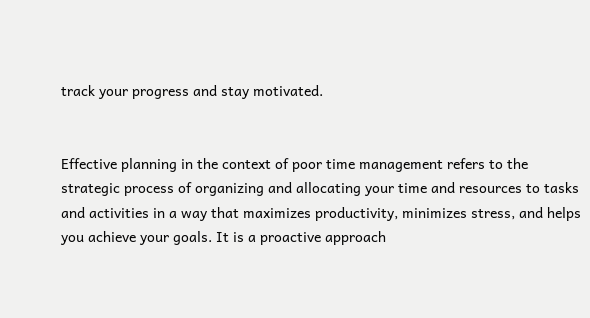track your progress and stay motivated.


Effective planning in the context of poor time management refers to the strategic process of organizing and allocating your time and resources to tasks and activities in a way that maximizes productivity, minimizes stress, and helps you achieve your goals. It is a proactive approach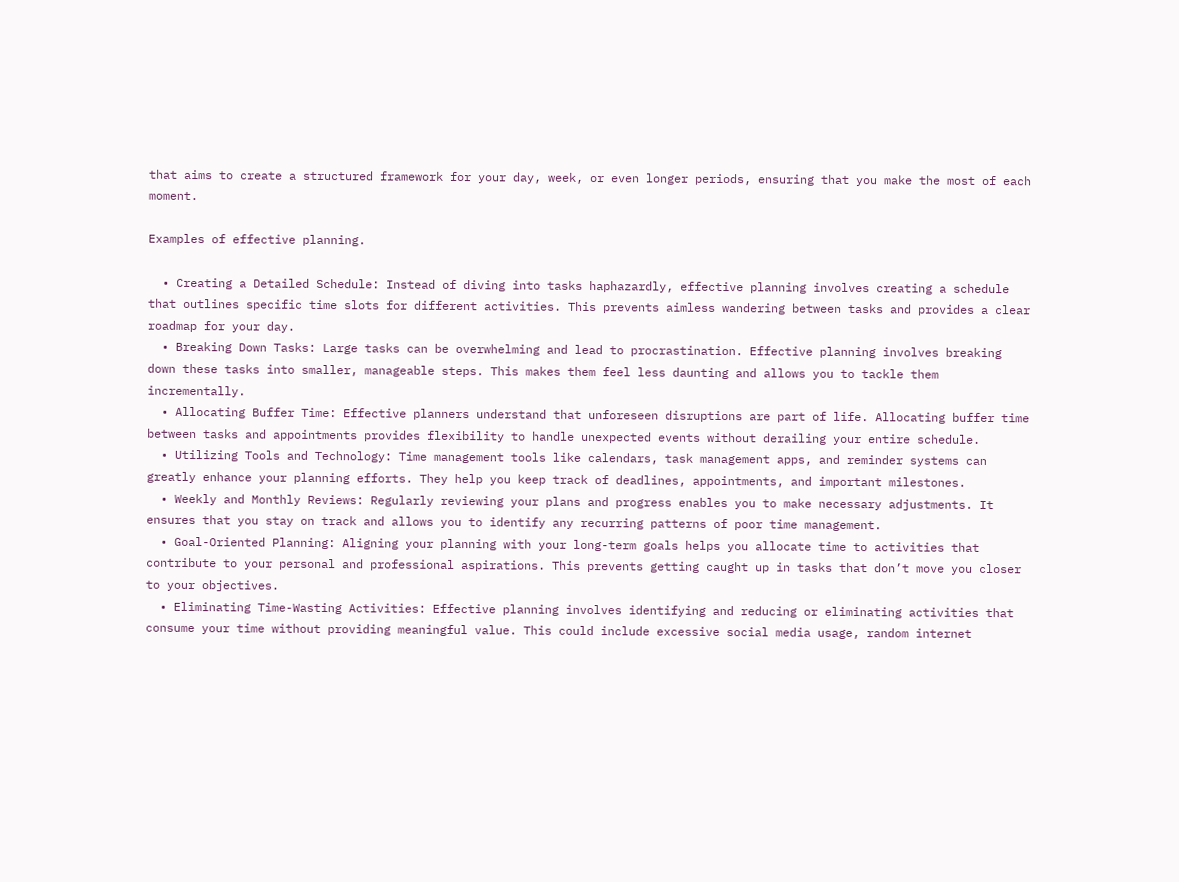that aims to create a structured framework for your day, week, or even longer periods, ensuring that you make the most of each moment.

Examples of effective planning.

  • Creating a Detailed Schedule: Instead of diving into tasks haphazardly, effective planning involves creating a schedule that outlines specific time slots for different activities. This prevents aimless wandering between tasks and provides a clear roadmap for your day.
  • Breaking Down Tasks: Large tasks can be overwhelming and lead to procrastination. Effective planning involves breaking down these tasks into smaller, manageable steps. This makes them feel less daunting and allows you to tackle them incrementally.
  • Allocating Buffer Time: Effective planners understand that unforeseen disruptions are part of life. Allocating buffer time between tasks and appointments provides flexibility to handle unexpected events without derailing your entire schedule.
  • Utilizing Tools and Technology: Time management tools like calendars, task management apps, and reminder systems can greatly enhance your planning efforts. They help you keep track of deadlines, appointments, and important milestones.
  • Weekly and Monthly Reviews: Regularly reviewing your plans and progress enables you to make necessary adjustments. It ensures that you stay on track and allows you to identify any recurring patterns of poor time management.
  • Goal-Oriented Planning: Aligning your planning with your long-term goals helps you allocate time to activities that contribute to your personal and professional aspirations. This prevents getting caught up in tasks that don’t move you closer to your objectives.
  • Eliminating Time-Wasting Activities: Effective planning involves identifying and reducing or eliminating activities that consume your time without providing meaningful value. This could include excessive social media usage, random internet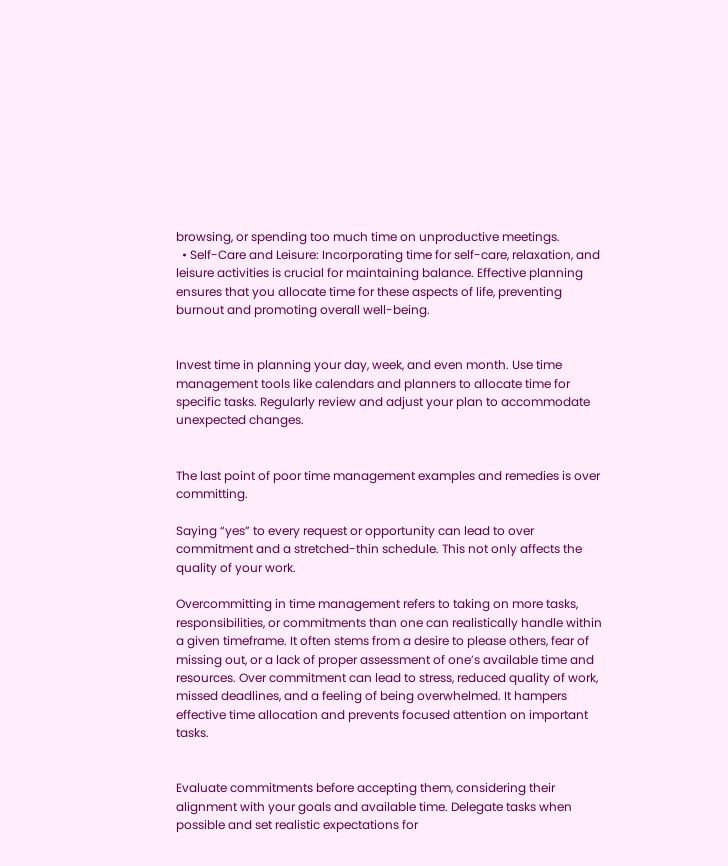browsing, or spending too much time on unproductive meetings.
  • Self-Care and Leisure: Incorporating time for self-care, relaxation, and leisure activities is crucial for maintaining balance. Effective planning ensures that you allocate time for these aspects of life, preventing burnout and promoting overall well-being.


Invest time in planning your day, week, and even month. Use time management tools like calendars and planners to allocate time for specific tasks. Regularly review and adjust your plan to accommodate unexpected changes.


The last point of poor time management examples and remedies is over committing.

Saying “yes” to every request or opportunity can lead to over commitment and a stretched-thin schedule. This not only affects the quality of your work.

Overcommitting in time management refers to taking on more tasks, responsibilities, or commitments than one can realistically handle within a given timeframe. It often stems from a desire to please others, fear of missing out, or a lack of proper assessment of one’s available time and resources. Over commitment can lead to stress, reduced quality of work, missed deadlines, and a feeling of being overwhelmed. It hampers effective time allocation and prevents focused attention on important tasks.


Evaluate commitments before accepting them, considering their alignment with your goals and available time. Delegate tasks when possible and set realistic expectations for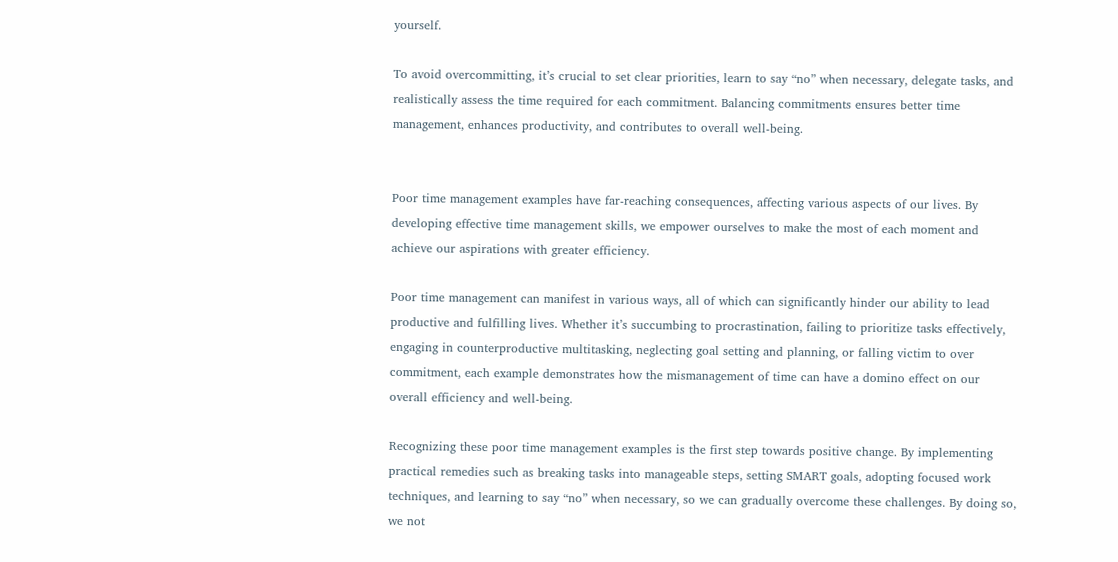yourself.

To avoid overcommitting, it’s crucial to set clear priorities, learn to say “no” when necessary, delegate tasks, and realistically assess the time required for each commitment. Balancing commitments ensures better time management, enhances productivity, and contributes to overall well-being.


Poor time management examples have far-reaching consequences, affecting various aspects of our lives. By developing effective time management skills, we empower ourselves to make the most of each moment and achieve our aspirations with greater efficiency.

Poor time management can manifest in various ways, all of which can significantly hinder our ability to lead productive and fulfilling lives. Whether it’s succumbing to procrastination, failing to prioritize tasks effectively, engaging in counterproductive multitasking, neglecting goal setting and planning, or falling victim to over commitment, each example demonstrates how the mismanagement of time can have a domino effect on our overall efficiency and well-being.

Recognizing these poor time management examples is the first step towards positive change. By implementing practical remedies such as breaking tasks into manageable steps, setting SMART goals, adopting focused work techniques, and learning to say “no” when necessary, so we can gradually overcome these challenges. By doing so, we not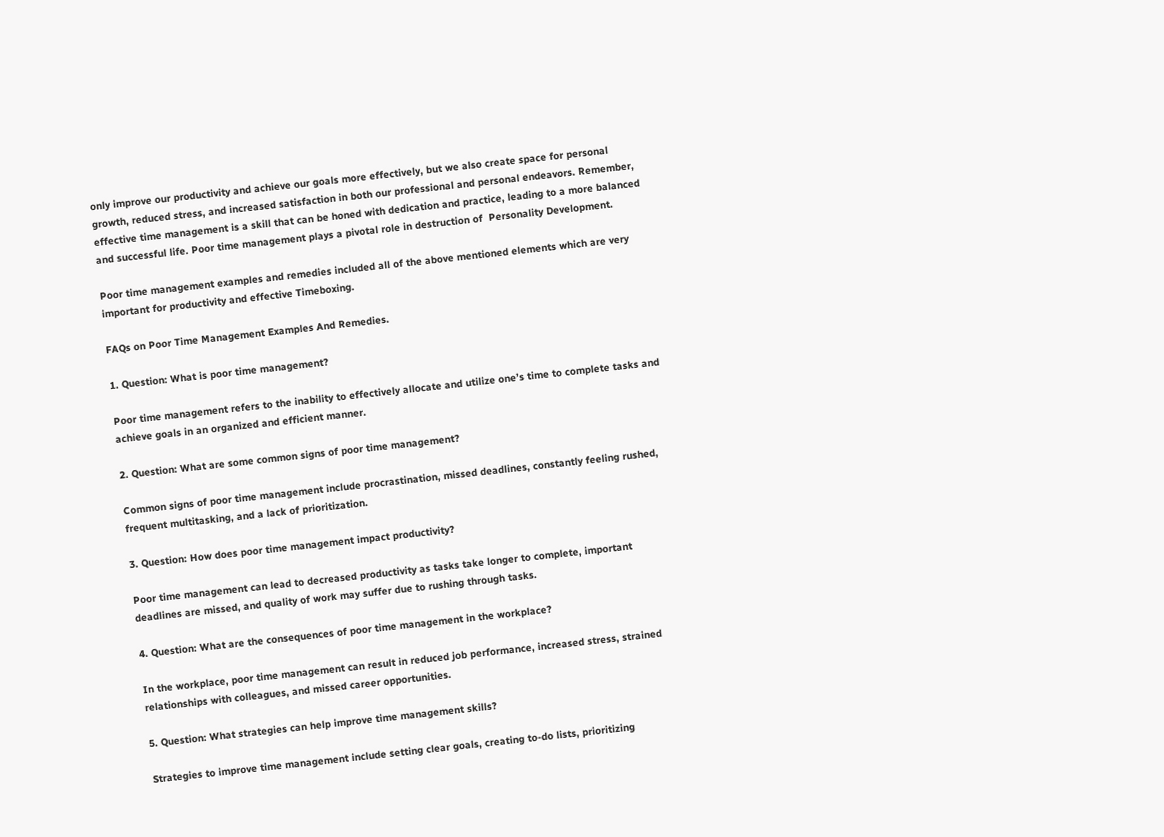only improve our productivity and achieve our goals more effectively, but we also create space for personal growth, reduced stress, and increased satisfaction in both our professional and personal endeavors. Remember, effective time management is a skill that can be honed with dedication and practice, leading to a more balanced and successful life. Poor time management plays a pivotal role in destruction of  Personality Development.

Poor time management examples and remedies included all of the above mentioned elements which are very important for productivity and effective Timeboxing.

FAQs on Poor Time Management Examples And Remedies.

1. Question: What is poor time management?

Poor time management refers to the inability to effectively allocate and utilize one’s time to complete tasks and achieve goals in an organized and efficient manner.

2. Question: What are some common signs of poor time management?

Common signs of poor time management include procrastination, missed deadlines, constantly feeling rushed, frequent multitasking, and a lack of prioritization.

3. Question: How does poor time management impact productivity?

Poor time management can lead to decreased productivity as tasks take longer to complete, important deadlines are missed, and quality of work may suffer due to rushing through tasks.

4. Question: What are the consequences of poor time management in the workplace?

In the workplace, poor time management can result in reduced job performance, increased stress, strained relationships with colleagues, and missed career opportunities.

5. Question: What strategies can help improve time management skills?

Strategies to improve time management include setting clear goals, creating to-do lists, prioritizing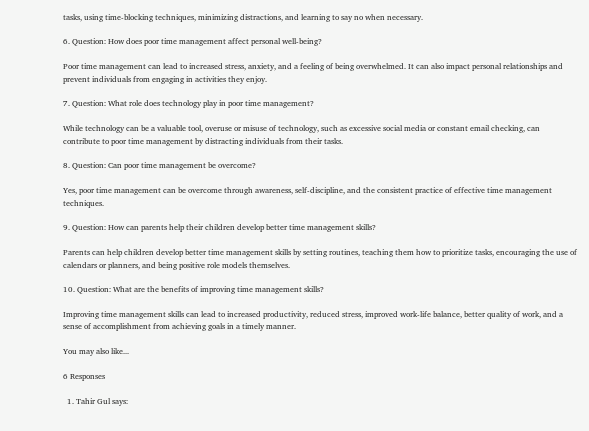tasks, using time-blocking techniques, minimizing distractions, and learning to say no when necessary.

6. Question: How does poor time management affect personal well-being?

Poor time management can lead to increased stress, anxiety, and a feeling of being overwhelmed. It can also impact personal relationships and prevent individuals from engaging in activities they enjoy.

7. Question: What role does technology play in poor time management?

While technology can be a valuable tool, overuse or misuse of technology, such as excessive social media or constant email checking, can contribute to poor time management by distracting individuals from their tasks.

8. Question: Can poor time management be overcome?

Yes, poor time management can be overcome through awareness, self-discipline, and the consistent practice of effective time management techniques.

9. Question: How can parents help their children develop better time management skills?

Parents can help children develop better time management skills by setting routines, teaching them how to prioritize tasks, encouraging the use of calendars or planners, and being positive role models themselves.

10. Question: What are the benefits of improving time management skills?

Improving time management skills can lead to increased productivity, reduced stress, improved work-life balance, better quality of work, and a sense of accomplishment from achieving goals in a timely manner.

You may also like...

6 Responses

  1. Tahir Gul says: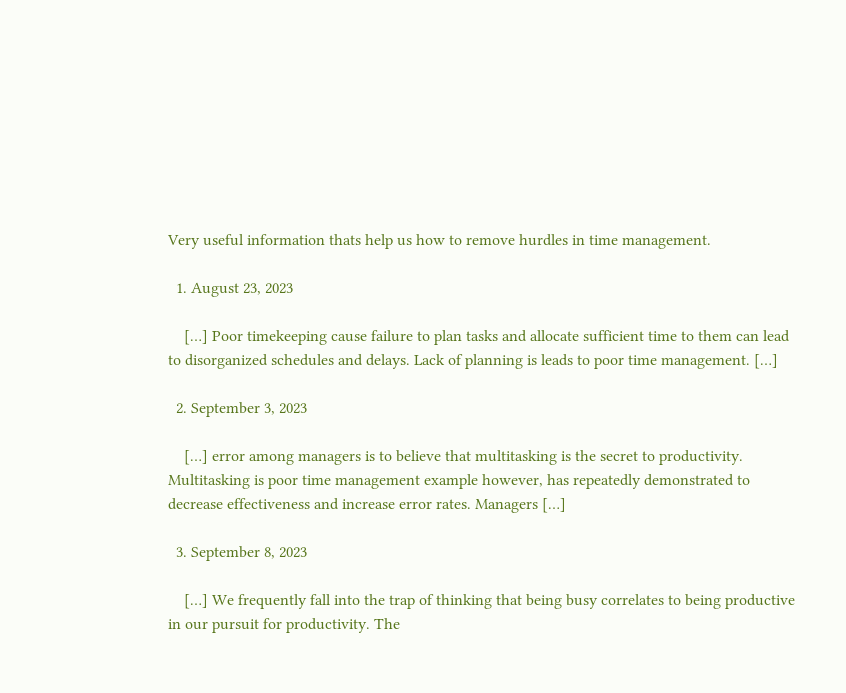Very useful information thats help us how to remove hurdles in time management.

  1. August 23, 2023

    […] Poor timekeeping cause failure to plan tasks and allocate sufficient time to them can lead to disorganized schedules and delays. Lack of planning is leads to poor time management. […]

  2. September 3, 2023

    […] error among managers is to believe that multitasking is the secret to productivity. Multitasking is poor time management example however, has repeatedly demonstrated to decrease effectiveness and increase error rates. Managers […]

  3. September 8, 2023

    […] We frequently fall into the trap of thinking that being busy correlates to being productive in our pursuit for productivity. The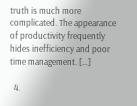truth is much more complicated. The appearance of productivity frequently hides inefficiency and poor time management. […]

  4.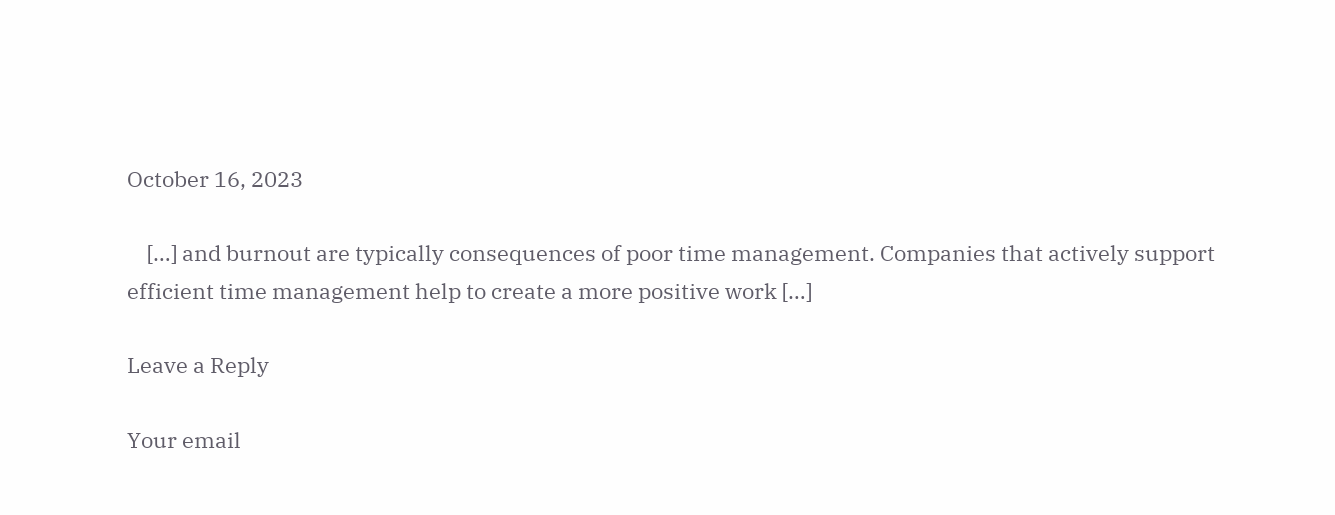October 16, 2023

    […] and burnout are typically consequences of poor time management. Companies that actively support efficient time management help to create a more positive work […]

Leave a Reply

Your email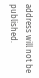address will not be published.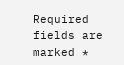Required fields are marked *